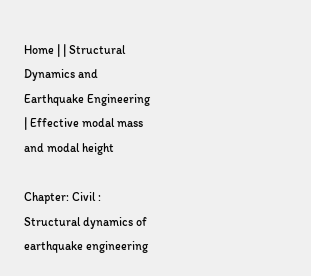Home | | Structural Dynamics and Earthquake Engineering | Effective modal mass and modal height

Chapter: Civil : Structural dynamics of earthquake engineering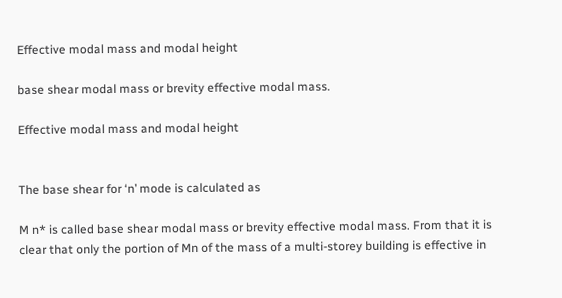Effective modal mass and modal height

base shear modal mass or brevity effective modal mass.

Effective modal mass and modal height


The base shear for ‘n’ mode is calculated as

M n* is called base shear modal mass or brevity effective modal mass. From that it is clear that only the portion of Mn of the mass of a multi-storey building is effective in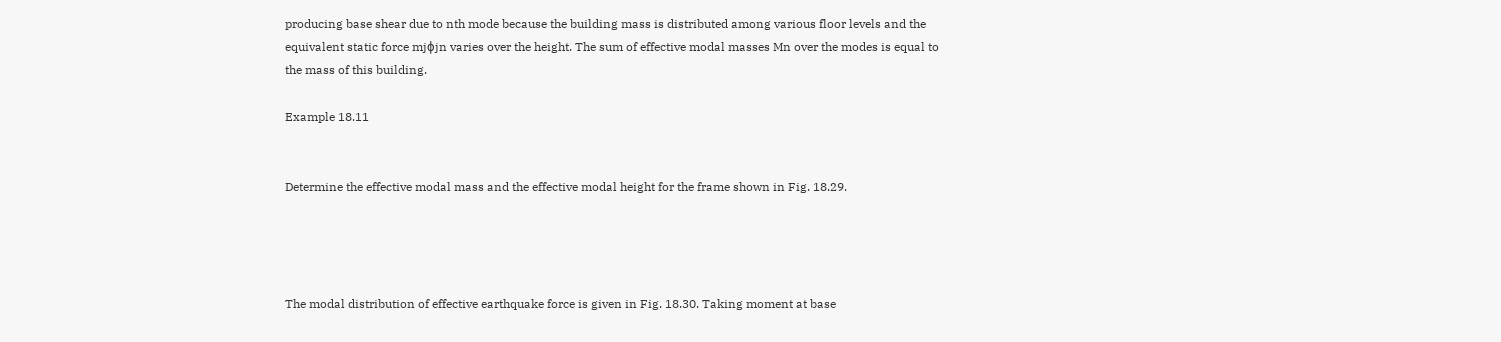producing base shear due to nth mode because the building mass is distributed among various floor levels and the equivalent static force mjϕjn varies over the height. The sum of effective modal masses Mn over the modes is equal to the mass of this building.

Example 18.11


Determine the effective modal mass and the effective modal height for the frame shown in Fig. 18.29.




The modal distribution of effective earthquake force is given in Fig. 18.30. Taking moment at base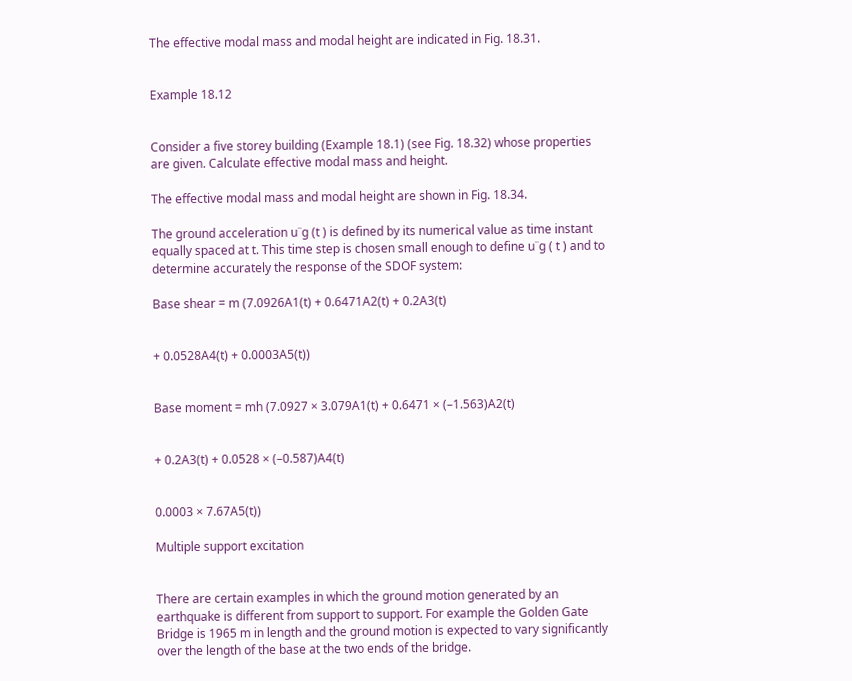The effective modal mass and modal height are indicated in Fig. 18.31.


Example 18.12


Consider a five storey building (Example 18.1) (see Fig. 18.32) whose properties are given. Calculate effective modal mass and height.

The effective modal mass and modal height are shown in Fig. 18.34.

The ground acceleration u˙˙g (t ) is defined by its numerical value as time instant equally spaced at t. This time step is chosen small enough to define u˙˙g ( t ) and to determine accurately the response of the SDOF system:

Base shear = m (7.0926A1(t) + 0.6471A2(t) + 0.2A3(t)


+ 0.0528A4(t) + 0.0003A5(t))


Base moment = mh (7.0927 × 3.079A1(t) + 0.6471 × (–1.563)A2(t)


+ 0.2A3(t) + 0.0528 × (–0.587)A4(t)


0.0003 × 7.67A5(t))

Multiple support excitation


There are certain examples in which the ground motion generated by an earthquake is different from support to support. For example the Golden Gate Bridge is 1965 m in length and the ground motion is expected to vary significantly over the length of the base at the two ends of the bridge.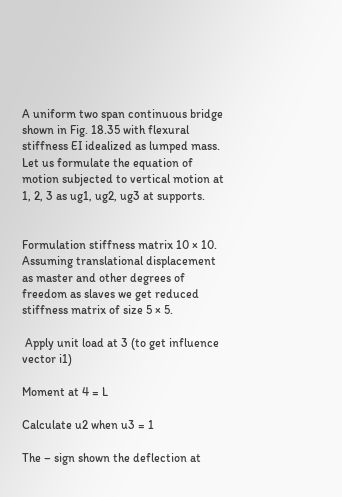A uniform two span continuous bridge shown in Fig. 18.35 with flexural stiffness EI idealized as lumped mass. Let us formulate the equation of motion subjected to vertical motion at 1, 2, 3 as ug1, ug2, ug3 at supports.


Formulation stiffness matrix 10 × 10. Assuming translational displacement as master and other degrees of freedom as slaves we get reduced stiffness matrix of size 5 × 5.

 Apply unit load at 3 (to get influence vector i1)

Moment at 4 = L

Calculate u2 when u3 = 1

The – sign shown the deflection at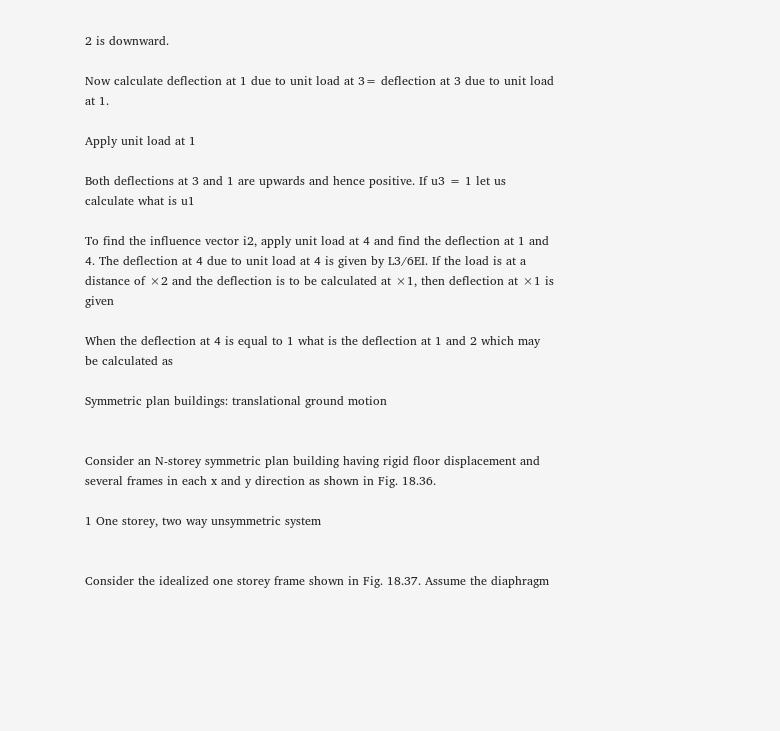2 is downward.

Now calculate deflection at 1 due to unit load at 3= deflection at 3 due to unit load at 1.

Apply unit load at 1

Both deflections at 3 and 1 are upwards and hence positive. If u3 = 1 let us calculate what is u1

To find the influence vector i2, apply unit load at 4 and find the deflection at 1 and 4. The deflection at 4 due to unit load at 4 is given by L3/6EI. If the load is at a distance of ×2 and the deflection is to be calculated at ×1, then deflection at ×1 is given

When the deflection at 4 is equal to 1 what is the deflection at 1 and 2 which may be calculated as

Symmetric plan buildings: translational ground motion


Consider an N-storey symmetric plan building having rigid floor displacement and several frames in each x and y direction as shown in Fig. 18.36.

1 One storey, two way unsymmetric system


Consider the idealized one storey frame shown in Fig. 18.37. Assume the diaphragm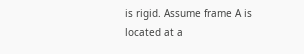is rigid. Assume frame A is located at a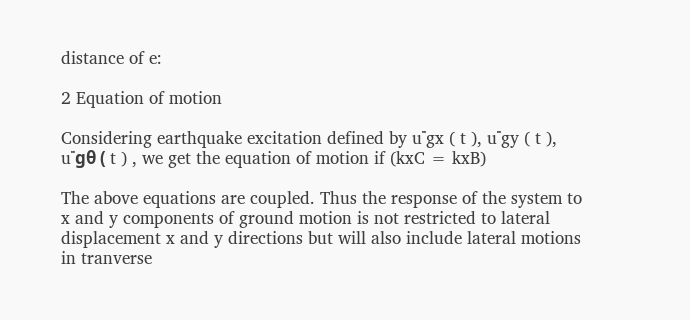distance of e:

2 Equation of motion

Considering earthquake excitation defined by u˙˙gx ( t ), u˙˙gy ( t ), u˙˙gθ ( t ) , we get the equation of motion if (kxC = kxB)

The above equations are coupled. Thus the response of the system to x and y components of ground motion is not restricted to lateral displacement x and y directions but will also include lateral motions in tranverse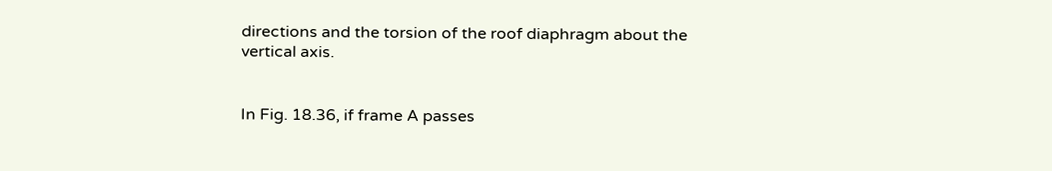directions and the torsion of the roof diaphragm about the vertical axis.


In Fig. 18.36, if frame A passes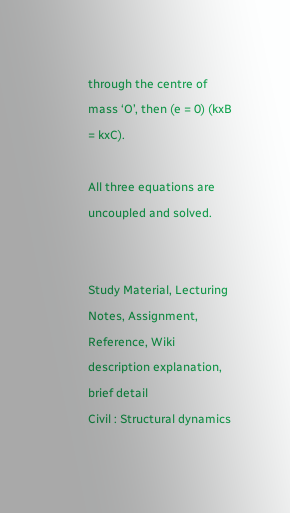through the centre of mass ‘O’, then (e = 0) (kxB = kxC).

All three equations are uncoupled and solved.


Study Material, Lecturing Notes, Assignment, Reference, Wiki description explanation, brief detail
Civil : Structural dynamics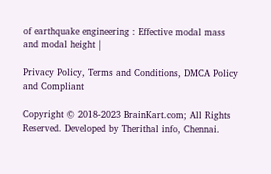of earthquake engineering : Effective modal mass and modal height |

Privacy Policy, Terms and Conditions, DMCA Policy and Compliant

Copyright © 2018-2023 BrainKart.com; All Rights Reserved. Developed by Therithal info, Chennai.